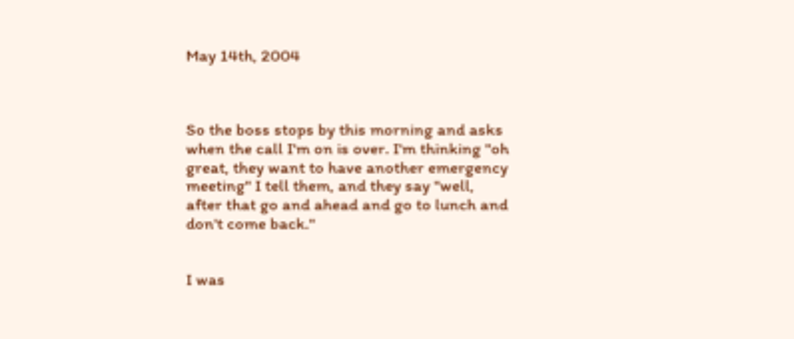May 14th, 2004



So the boss stops by this morning and asks when the call I'm on is over. I'm thinking "oh great, they want to have another emergency meeting" I tell them, and they say "well, after that go and ahead and go to lunch and don't come back."


I was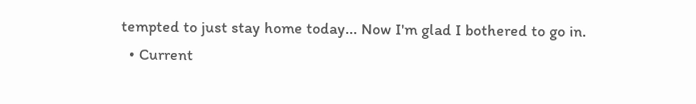tempted to just stay home today... Now I'm glad I bothered to go in.
  • Current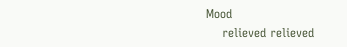Mood
    relieved relieved